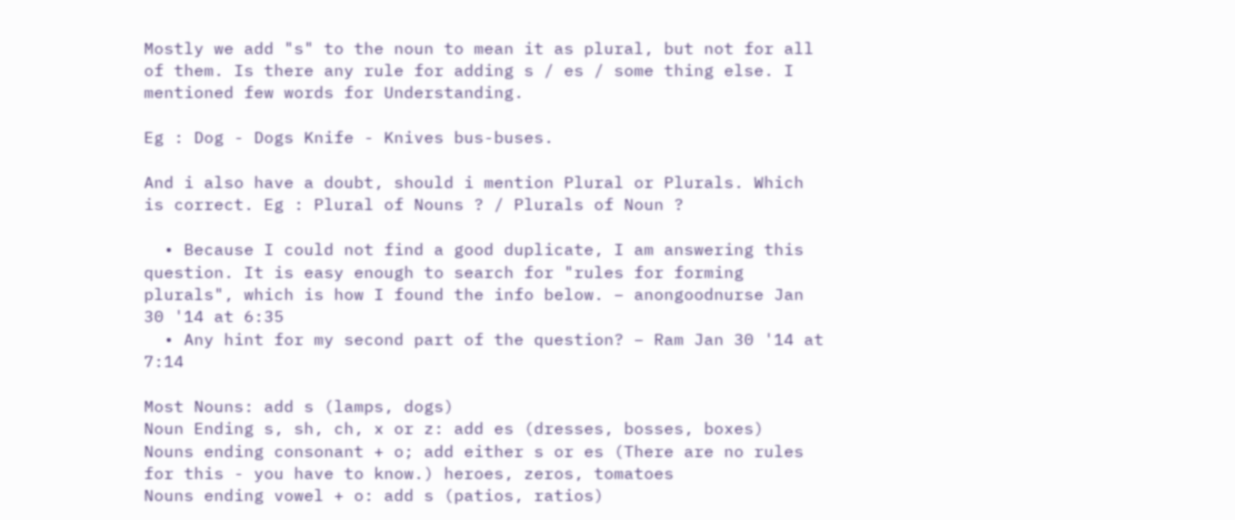Mostly we add "s" to the noun to mean it as plural, but not for all of them. Is there any rule for adding s / es / some thing else. I mentioned few words for Understanding.

Eg : Dog - Dogs Knife - Knives bus-buses.

And i also have a doubt, should i mention Plural or Plurals. Which is correct. Eg : Plural of Nouns ? / Plurals of Noun ?

  • Because I could not find a good duplicate, I am answering this question. It is easy enough to search for "rules for forming plurals", which is how I found the info below. – anongoodnurse Jan 30 '14 at 6:35
  • Any hint for my second part of the question? – Ram Jan 30 '14 at 7:14

Most Nouns: add s (lamps, dogs)
Noun Ending s, sh, ch, x or z: add es (dresses, bosses, boxes)
Nouns ending consonant + o; add either s or es (There are no rules for this - you have to know.) heroes, zeros, tomatoes
Nouns ending vowel + o: add s (patios, ratios)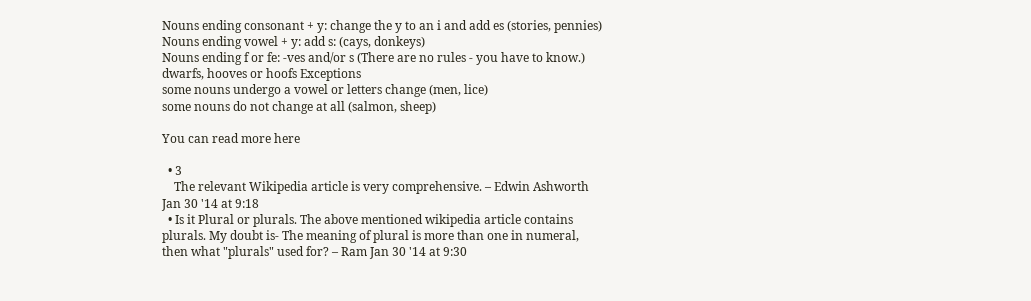Nouns ending consonant + y: change the y to an i and add es (stories, pennies)
Nouns ending vowel + y: add s: (cays, donkeys)
Nouns ending f or fe: -ves and/or s (There are no rules - you have to know.) dwarfs, hooves or hoofs Exceptions
some nouns undergo a vowel or letters change (men, lice)
some nouns do not change at all (salmon, sheep)

You can read more here

  • 3
    The relevant Wikipedia article is very comprehensive. – Edwin Ashworth Jan 30 '14 at 9:18
  • Is it Plural or plurals. The above mentioned wikipedia article contains plurals. My doubt is- The meaning of plural is more than one in numeral, then what "plurals" used for? – Ram Jan 30 '14 at 9:30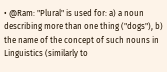• @Ram: "Plural" is used for: a) a noun describing more than one thing ("dogs"), b) the name of the concept of such nouns in Linguistics (similarly to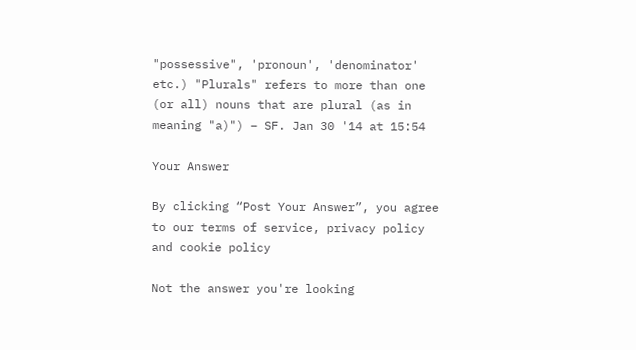"possessive", 'pronoun', 'denominator' etc.) "Plurals" refers to more than one (or all) nouns that are plural (as in meaning "a)") – SF. Jan 30 '14 at 15:54

Your Answer

By clicking “Post Your Answer”, you agree to our terms of service, privacy policy and cookie policy

Not the answer you're looking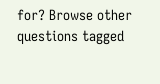for? Browse other questions tagged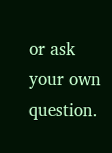or ask your own question.